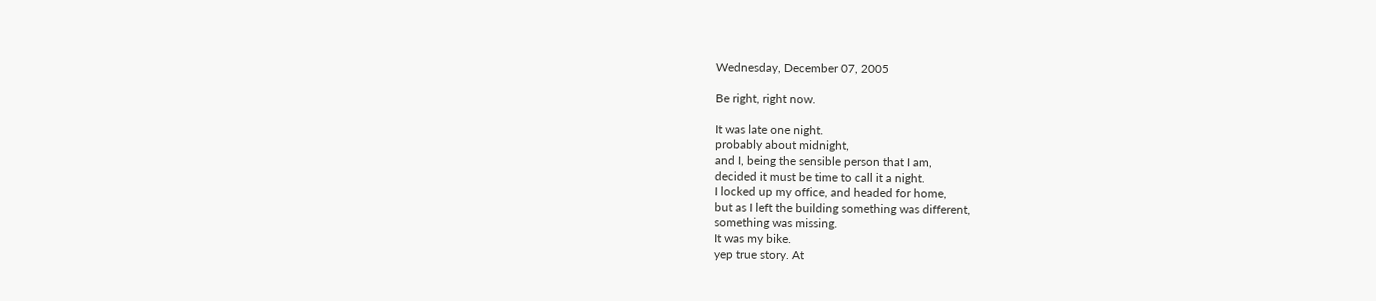Wednesday, December 07, 2005

Be right, right now.

It was late one night.
probably about midnight,
and I, being the sensible person that I am,
decided it must be time to call it a night.
I locked up my office, and headed for home,
but as I left the building something was different,
something was missing.
It was my bike.
yep true story. At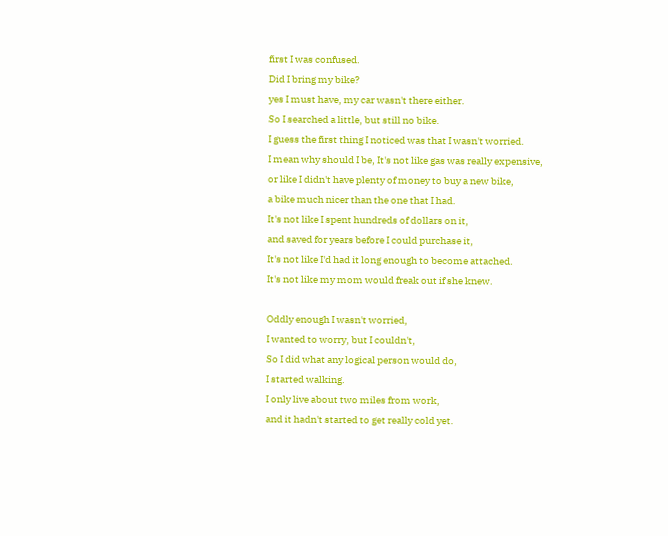first I was confused.
Did I bring my bike?
yes I must have, my car wasn't there either.
So I searched a little, but still no bike.
I guess the first thing I noticed was that I wasn't worried.
I mean why should I be, It's not like gas was really expensive,
or like I didn't have plenty of money to buy a new bike,
a bike much nicer than the one that I had.
It's not like I spent hundreds of dollars on it,
and saved for years before I could purchase it,
It's not like I'd had it long enough to become attached.
It's not like my mom would freak out if she knew.

Oddly enough I wasn't worried,
I wanted to worry, but I couldn't,
So I did what any logical person would do,
I started walking.
I only live about two miles from work,
and it hadn't started to get really cold yet.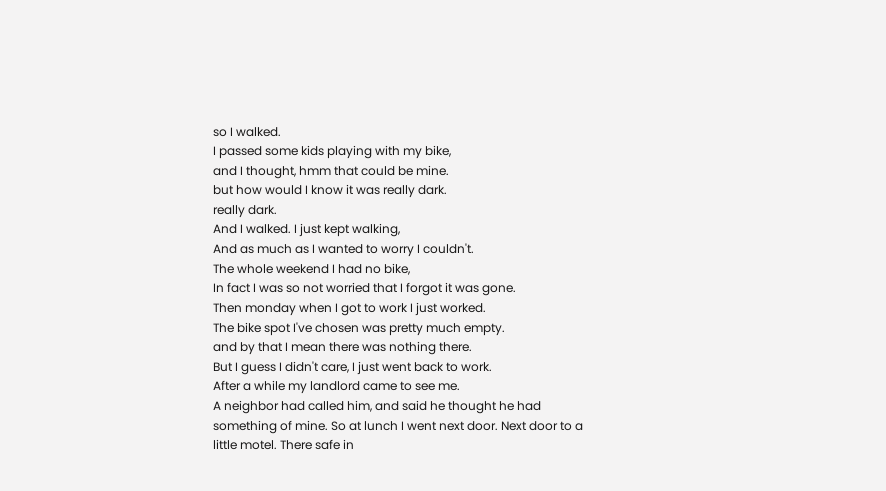so I walked.
I passed some kids playing with my bike,
and I thought, hmm that could be mine.
but how would I know it was really dark.
really dark.
And I walked. I just kept walking,
And as much as I wanted to worry I couldn't.
The whole weekend I had no bike,
In fact I was so not worried that I forgot it was gone.
Then monday when I got to work I just worked.
The bike spot I've chosen was pretty much empty.
and by that I mean there was nothing there.
But I guess I didn't care, I just went back to work.
After a while my landlord came to see me.
A neighbor had called him, and said he thought he had something of mine. So at lunch I went next door. Next door to a little motel. There safe in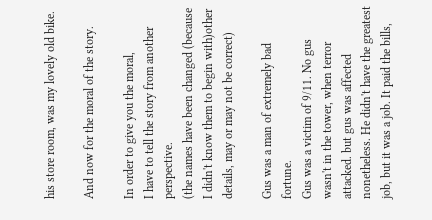his store room, was my lovely old bike.

And now for the moral of the story.

In order to give you the moral,
I have to tell the story from another perspective.
(the names have been changed (because I didn't know them to begin with)other details, may or may not be correct)

Gus was a man of extremely bad fortune.
Gus was a victim of 9/11. No gus wasn't in the tower, when terror attacked. but gus was affected nonetheless. He didn't have the greatest job, but it was a job. It paid the bills,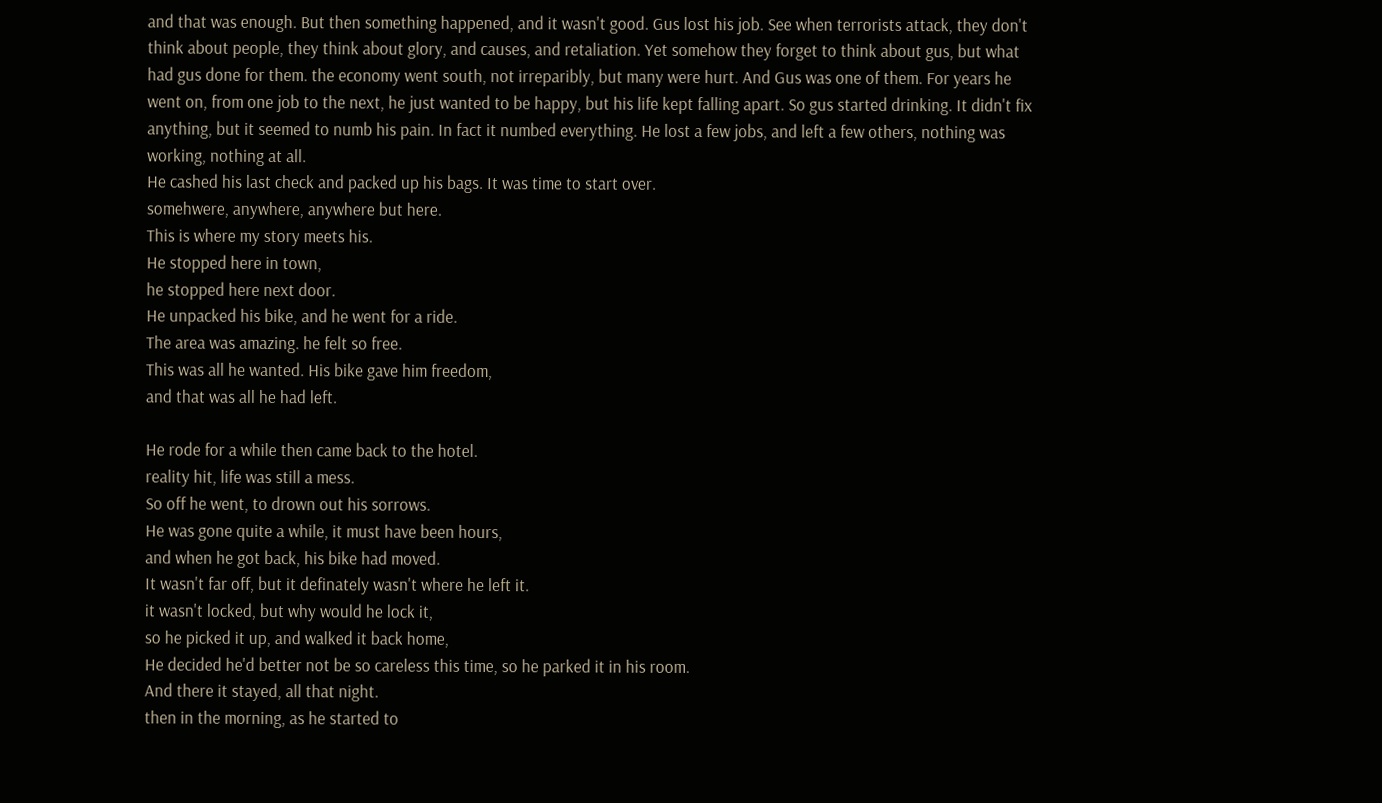and that was enough. But then something happened, and it wasn't good. Gus lost his job. See when terrorists attack, they don't think about people, they think about glory, and causes, and retaliation. Yet somehow they forget to think about gus, but what had gus done for them. the economy went south, not irreparibly, but many were hurt. And Gus was one of them. For years he went on, from one job to the next, he just wanted to be happy, but his life kept falling apart. So gus started drinking. It didn't fix anything, but it seemed to numb his pain. In fact it numbed everything. He lost a few jobs, and left a few others, nothing was working, nothing at all.
He cashed his last check and packed up his bags. It was time to start over.
somehwere, anywhere, anywhere but here.
This is where my story meets his.
He stopped here in town,
he stopped here next door.
He unpacked his bike, and he went for a ride.
The area was amazing. he felt so free.
This was all he wanted. His bike gave him freedom,
and that was all he had left.

He rode for a while then came back to the hotel.
reality hit, life was still a mess.
So off he went, to drown out his sorrows.
He was gone quite a while, it must have been hours,
and when he got back, his bike had moved.
It wasn't far off, but it definately wasn't where he left it.
it wasn't locked, but why would he lock it,
so he picked it up, and walked it back home,
He decided he'd better not be so careless this time, so he parked it in his room.
And there it stayed, all that night.
then in the morning, as he started to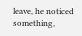leave, he noticed something,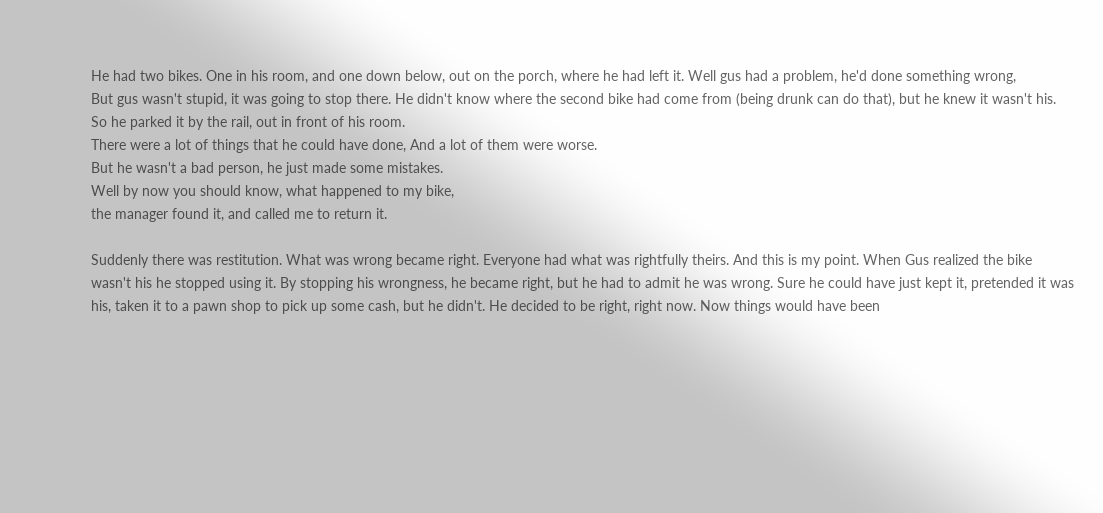He had two bikes. One in his room, and one down below, out on the porch, where he had left it. Well gus had a problem, he'd done something wrong,
But gus wasn't stupid, it was going to stop there. He didn't know where the second bike had come from (being drunk can do that), but he knew it wasn't his.
So he parked it by the rail, out in front of his room.
There were a lot of things that he could have done, And a lot of them were worse.
But he wasn't a bad person, he just made some mistakes.
Well by now you should know, what happened to my bike,
the manager found it, and called me to return it.

Suddenly there was restitution. What was wrong became right. Everyone had what was rightfully theirs. And this is my point. When Gus realized the bike wasn't his he stopped using it. By stopping his wrongness, he became right, but he had to admit he was wrong. Sure he could have just kept it, pretended it was his, taken it to a pawn shop to pick up some cash, but he didn't. He decided to be right, right now. Now things would have been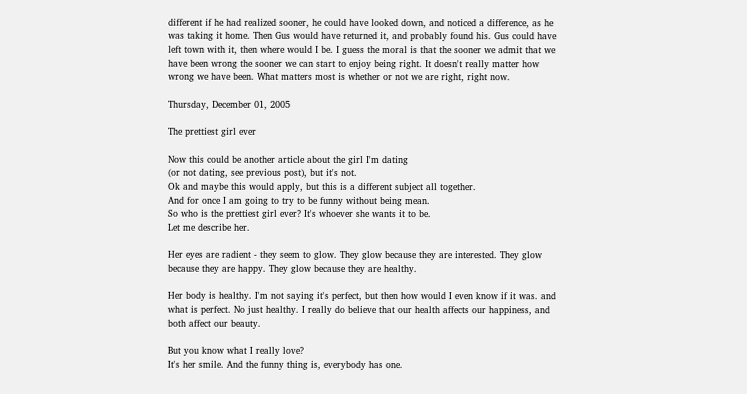different if he had realized sooner, he could have looked down, and noticed a difference, as he was taking it home. Then Gus would have returned it, and probably found his. Gus could have left town with it, then where would I be. I guess the moral is that the sooner we admit that we have been wrong the sooner we can start to enjoy being right. It doesn't really matter how wrong we have been. What matters most is whether or not we are right, right now.

Thursday, December 01, 2005

The prettiest girl ever

Now this could be another article about the girl I'm dating
(or not dating, see previous post), but it's not.
Ok and maybe this would apply, but this is a different subject all together.
And for once I am going to try to be funny without being mean.
So who is the prettiest girl ever? It's whoever she wants it to be.
Let me describe her.

Her eyes are radient - they seem to glow. They glow because they are interested. They glow because they are happy. They glow because they are healthy.

Her body is healthy. I'm not saying it's perfect, but then how would I even know if it was. and what is perfect. No just healthy. I really do believe that our health affects our happiness, and both affect our beauty.

But you know what I really love?
It's her smile. And the funny thing is, everybody has one.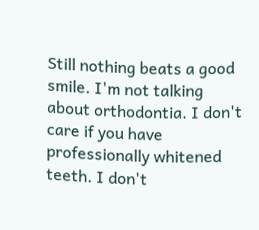Still nothing beats a good smile. I'm not talking about orthodontia. I don't care if you have professionally whitened teeth. I don't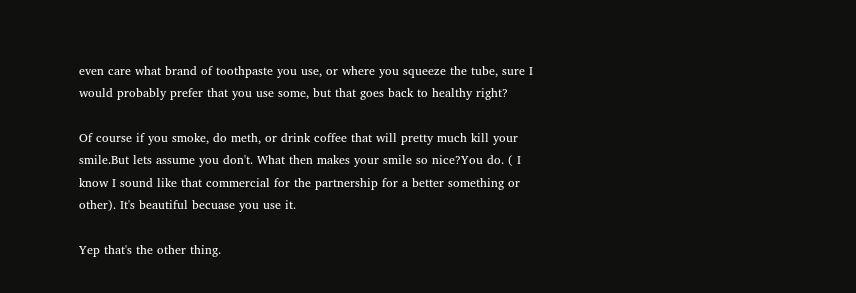even care what brand of toothpaste you use, or where you squeeze the tube, sure I would probably prefer that you use some, but that goes back to healthy right?

Of course if you smoke, do meth, or drink coffee that will pretty much kill your smile.But lets assume you don't. What then makes your smile so nice?You do. ( I know I sound like that commercial for the partnership for a better something or other). It's beautiful becuase you use it.

Yep that's the other thing.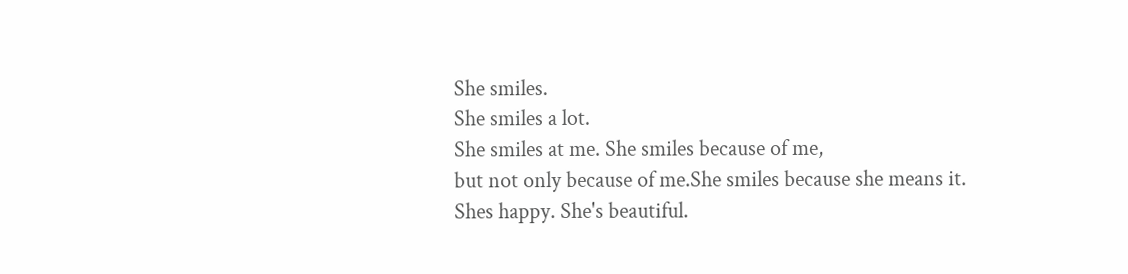She smiles.
She smiles a lot.
She smiles at me. She smiles because of me,
but not only because of me.She smiles because she means it.
Shes happy. She's beautiful.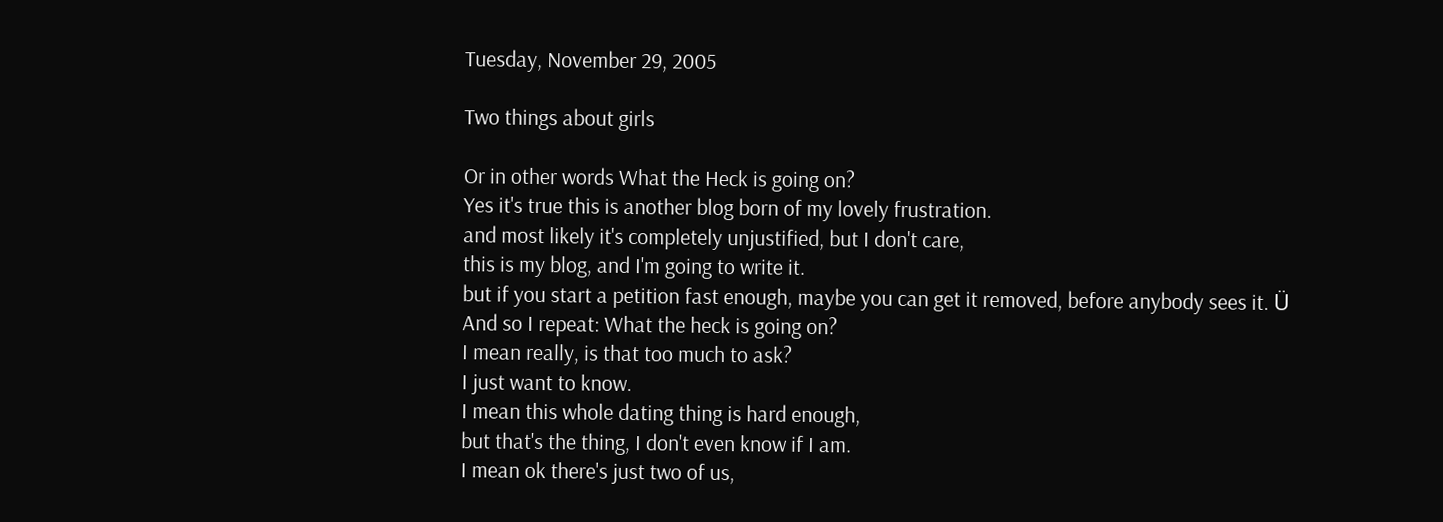Tuesday, November 29, 2005

Two things about girls

Or in other words What the Heck is going on?
Yes it's true this is another blog born of my lovely frustration.
and most likely it's completely unjustified, but I don't care,
this is my blog, and I'm going to write it.
but if you start a petition fast enough, maybe you can get it removed, before anybody sees it. Ü
And so I repeat: What the heck is going on?
I mean really, is that too much to ask?
I just want to know.
I mean this whole dating thing is hard enough,
but that's the thing, I don't even know if I am.
I mean ok there's just two of us,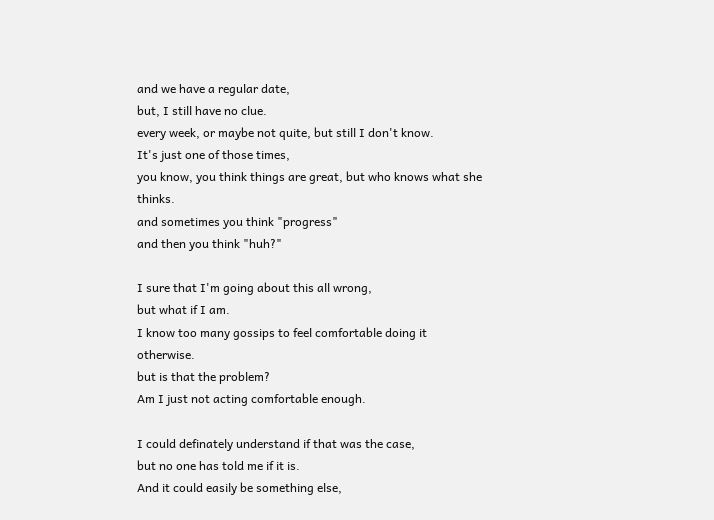and we have a regular date,
but, I still have no clue.
every week, or maybe not quite, but still I don't know.
It's just one of those times,
you know, you think things are great, but who knows what she thinks.
and sometimes you think "progress"
and then you think "huh?"

I sure that I'm going about this all wrong,
but what if I am.
I know too many gossips to feel comfortable doing it otherwise.
but is that the problem?
Am I just not acting comfortable enough.

I could definately understand if that was the case,
but no one has told me if it is.
And it could easily be something else,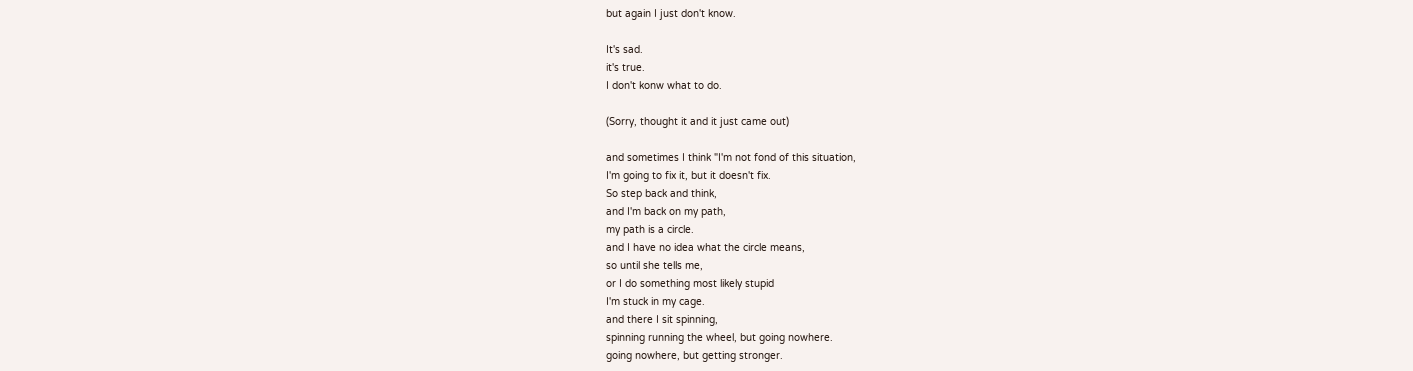but again I just don't know.

It's sad.
it's true.
I don't konw what to do.

(Sorry, thought it and it just came out)

and sometimes I think "I'm not fond of this situation,
I'm going to fix it, but it doesn't fix.
So step back and think,
and I'm back on my path,
my path is a circle.
and I have no idea what the circle means,
so until she tells me,
or I do something most likely stupid
I'm stuck in my cage.
and there I sit spinning,
spinning running the wheel, but going nowhere.
going nowhere, but getting stronger.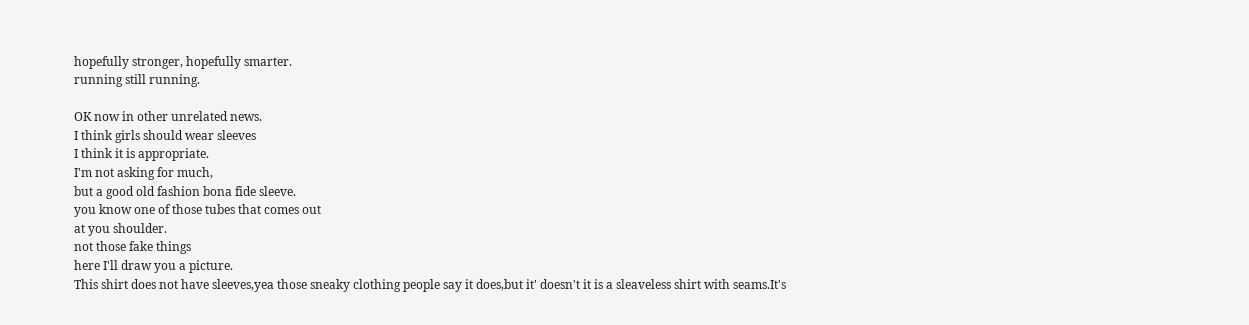hopefully stronger, hopefully smarter.
running still running.

OK now in other unrelated news.
I think girls should wear sleeves
I think it is appropriate.
I'm not asking for much,
but a good old fashion bona fide sleeve.
you know one of those tubes that comes out
at you shoulder.
not those fake things
here I'll draw you a picture.
This shirt does not have sleeves,yea those sneaky clothing people say it does,but it' doesn't it is a sleaveless shirt with seams.It's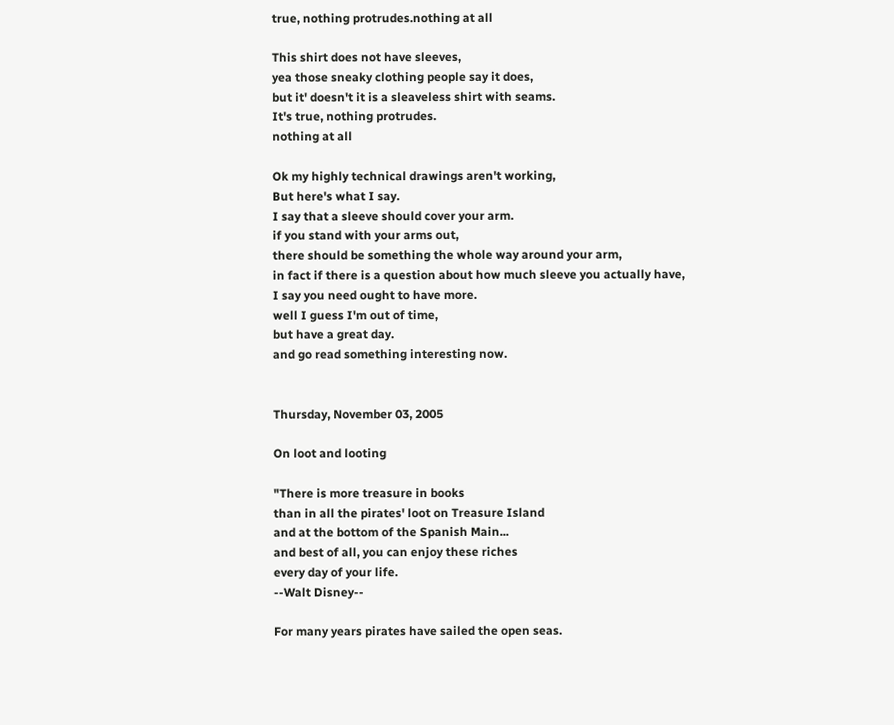true, nothing protrudes.nothing at all

This shirt does not have sleeves,
yea those sneaky clothing people say it does,
but it' doesn't it is a sleaveless shirt with seams.
It's true, nothing protrudes.
nothing at all

Ok my highly technical drawings aren't working,
But here's what I say.
I say that a sleeve should cover your arm.
if you stand with your arms out,
there should be something the whole way around your arm,
in fact if there is a question about how much sleeve you actually have,
I say you need ought to have more.
well I guess I'm out of time,
but have a great day.
and go read something interesting now.


Thursday, November 03, 2005

On loot and looting

"There is more treasure in books
than in all the pirates' loot on Treasure Island
and at the bottom of the Spanish Main...
and best of all, you can enjoy these riches
every day of your life.
--Walt Disney--

For many years pirates have sailed the open seas.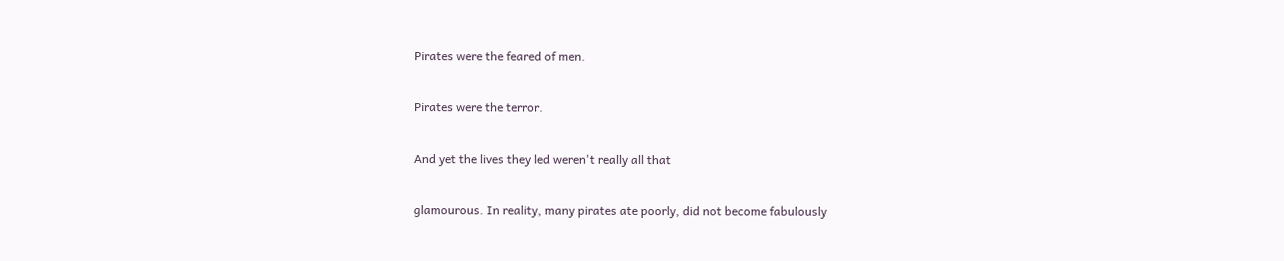Pirates were the feared of men.

Pirates were the terror.

And yet the lives they led weren't really all that

glamourous. In reality, many pirates ate poorly, did not become fabulously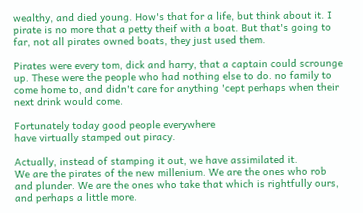wealthy, and died young. How's that for a life, but think about it. I pirate is no more that a petty theif with a boat. But that's going to far, not all pirates owned boats, they just used them.

Pirates were every tom, dick and harry, that a captain could scrounge up. These were the people who had nothing else to do. no family to come home to, and didn't care for anything 'cept perhaps when their next drink would come.

Fortunately today good people everywhere
have virtually stamped out piracy.

Actually, instead of stamping it out, we have assimilated it.
We are the pirates of the new millenium. We are the ones who rob and plunder. We are the ones who take that which is rightfully ours, and perhaps a little more.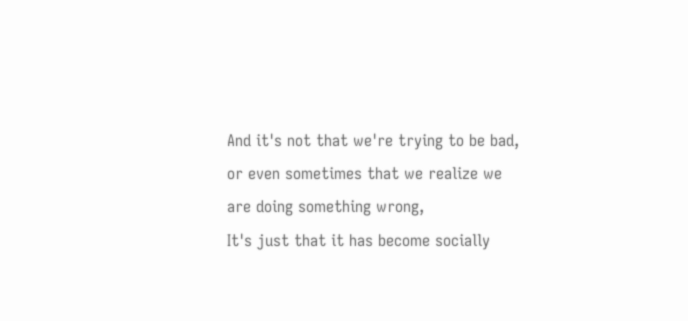And it's not that we're trying to be bad,
or even sometimes that we realize we are doing something wrong,
It's just that it has become socially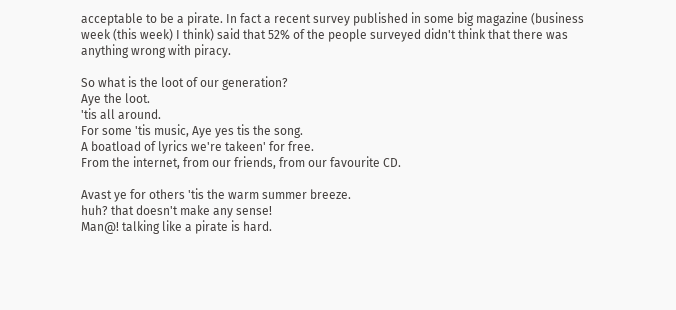acceptable to be a pirate. In fact a recent survey published in some big magazine (business week (this week) I think) said that 52% of the people surveyed didn't think that there was anything wrong with piracy.

So what is the loot of our generation?
Aye the loot.
'tis all around.
For some 'tis music, Aye yes tis the song.
A boatload of lyrics we're takeen' for free.
From the internet, from our friends, from our favourite CD.

Avast ye for others 'tis the warm summer breeze.
huh? that doesn't make any sense!
Man@! talking like a pirate is hard.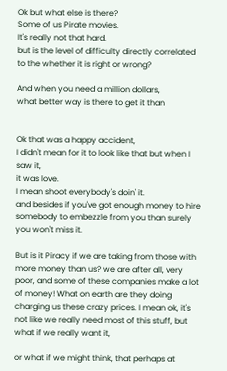Ok but what else is there?
Some of us Pirate movies.
It's really not that hard.
but is the level of difficulty directly correlated
to the whether it is right or wrong?

And when you need a million dollars,
what better way is there to get it than


Ok that was a happy accident,
I didn't mean for it to look like that but when I saw it,
it was love.
I mean shoot everybody's doin' it.
and besides if you've got enough money to hire somebody to embezzle from you than surely you won't miss it.

But is it Piracy if we are taking from those with more money than us? we are after all, very poor, and some of these companies make a lot of money! What on earth are they doing charging us these crazy prices. I mean ok, it's not like we really need most of this stuff, but what if we really want it,

or what if we might think, that perhaps at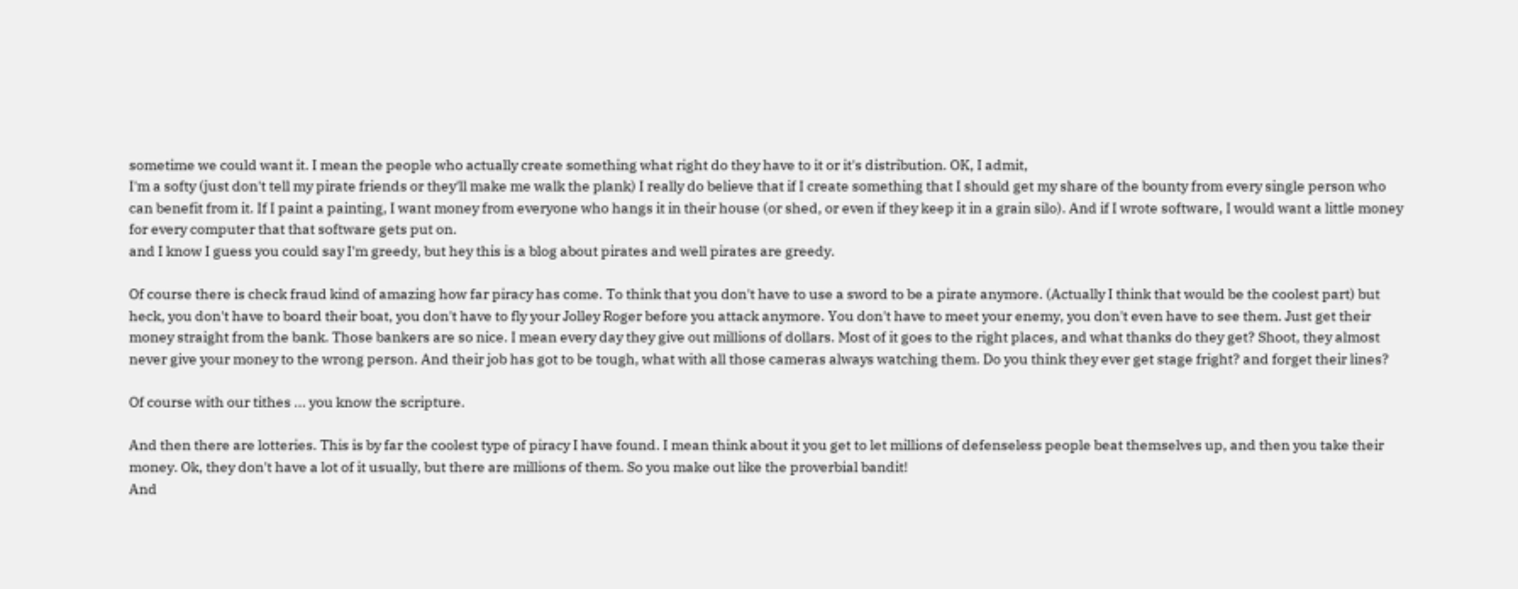sometime we could want it. I mean the people who actually create something what right do they have to it or it's distribution. OK, I admit,
I'm a softy (just don't tell my pirate friends or they'll make me walk the plank) I really do believe that if I create something that I should get my share of the bounty from every single person who can benefit from it. If I paint a painting, I want money from everyone who hangs it in their house (or shed, or even if they keep it in a grain silo). And if I wrote software, I would want a little money for every computer that that software gets put on.
and I know I guess you could say I'm greedy, but hey this is a blog about pirates and well pirates are greedy.

Of course there is check fraud kind of amazing how far piracy has come. To think that you don't have to use a sword to be a pirate anymore. (Actually I think that would be the coolest part) but heck, you don't have to board their boat, you don't have to fly your Jolley Roger before you attack anymore. You don't have to meet your enemy, you don't even have to see them. Just get their money straight from the bank. Those bankers are so nice. I mean every day they give out millions of dollars. Most of it goes to the right places, and what thanks do they get? Shoot, they almost never give your money to the wrong person. And their job has got to be tough, what with all those cameras always watching them. Do you think they ever get stage fright? and forget their lines?

Of course with our tithes ... you know the scripture.

And then there are lotteries. This is by far the coolest type of piracy I have found. I mean think about it you get to let millions of defenseless people beat themselves up, and then you take their money. Ok, they don't have a lot of it usually, but there are millions of them. So you make out like the proverbial bandit!
And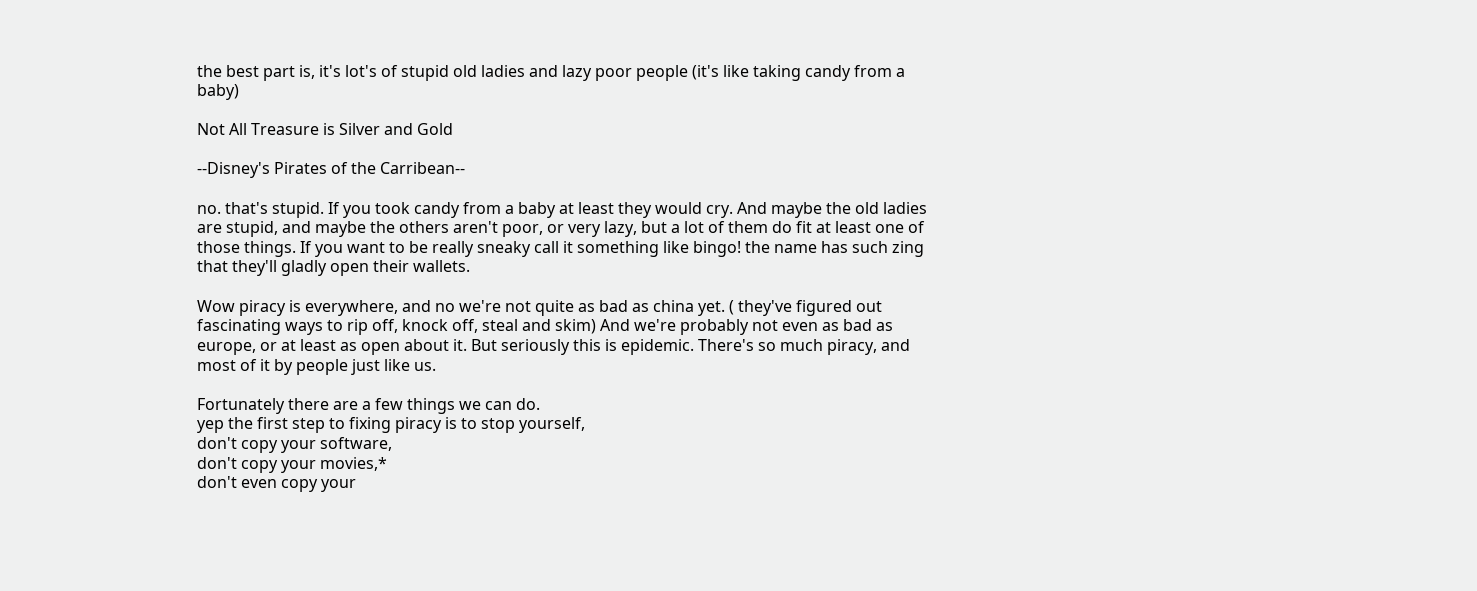the best part is, it's lot's of stupid old ladies and lazy poor people (it's like taking candy from a baby)

Not All Treasure is Silver and Gold

--Disney's Pirates of the Carribean--

no. that's stupid. If you took candy from a baby at least they would cry. And maybe the old ladies are stupid, and maybe the others aren't poor, or very lazy, but a lot of them do fit at least one of those things. If you want to be really sneaky call it something like bingo! the name has such zing that they'll gladly open their wallets.

Wow piracy is everywhere, and no we're not quite as bad as china yet. ( they've figured out fascinating ways to rip off, knock off, steal and skim) And we're probably not even as bad as europe, or at least as open about it. But seriously this is epidemic. There's so much piracy, and most of it by people just like us.

Fortunately there are a few things we can do.
yep the first step to fixing piracy is to stop yourself,
don't copy your software,
don't copy your movies,*
don't even copy your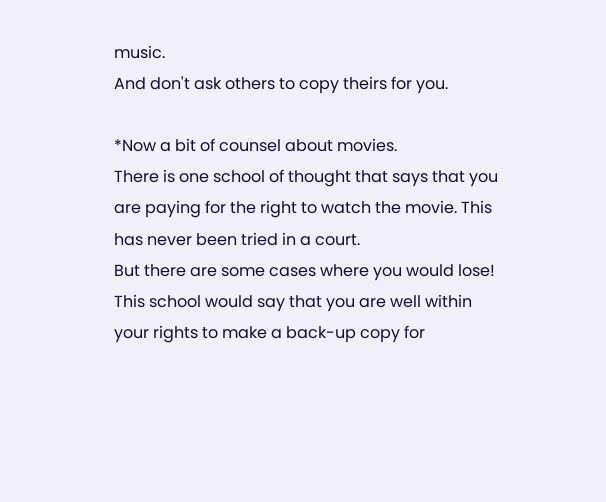music.
And don't ask others to copy theirs for you.

*Now a bit of counsel about movies.
There is one school of thought that says that you are paying for the right to watch the movie. This has never been tried in a court.
But there are some cases where you would lose! This school would say that you are well within your rights to make a back-up copy for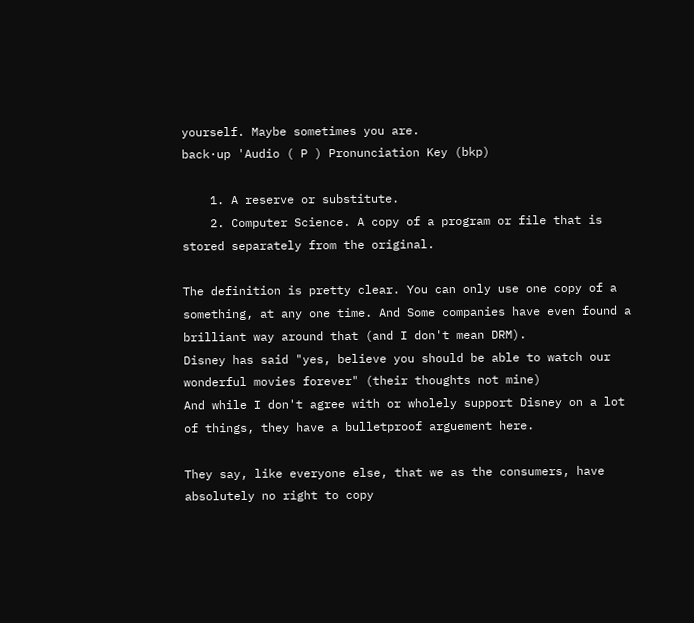yourself. Maybe sometimes you are.
back·up 'Audio ( P ) Pronunciation Key (bkp)

    1. A reserve or substitute.
    2. Computer Science. A copy of a program or file that is stored separately from the original.

The definition is pretty clear. You can only use one copy of a something, at any one time. And Some companies have even found a brilliant way around that (and I don't mean DRM).
Disney has said "yes, believe you should be able to watch our wonderful movies forever" (their thoughts not mine)
And while I don't agree with or wholely support Disney on a lot of things, they have a bulletproof arguement here.

They say, like everyone else, that we as the consumers, have absolutely no right to copy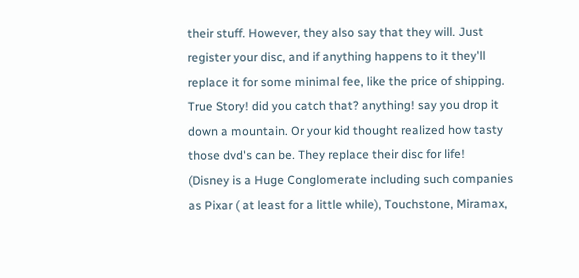their stuff. However, they also say that they will. Just register your disc, and if anything happens to it they'll replace it for some minimal fee, like the price of shipping.
True Story! did you catch that? anything! say you drop it down a mountain. Or your kid thought realized how tasty those dvd's can be. They replace their disc for life!
(Disney is a Huge Conglomerate including such companies as Pixar ( at least for a little while), Touchstone, Miramax,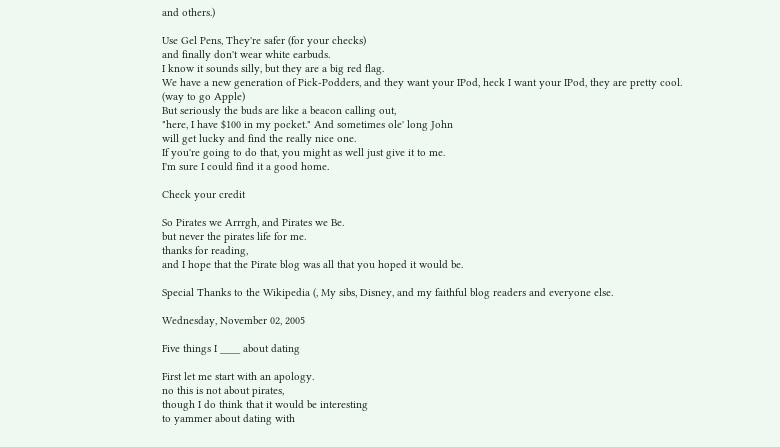and others.)

Use Gel Pens, They're safer (for your checks)
and finally don't wear white earbuds.
I know it sounds silly, but they are a big red flag.
We have a new generation of Pick-Podders, and they want your IPod, heck I want your IPod, they are pretty cool.
(way to go Apple)
But seriously the buds are like a beacon calling out,
"here, I have $100 in my pocket." And sometimes ole' long John
will get lucky and find the really nice one.
If you're going to do that, you might as well just give it to me.
I'm sure I could find it a good home.

Check your credit

So Pirates we Arrrgh, and Pirates we Be.
but never the pirates life for me.
thanks for reading,
and I hope that the Pirate blog was all that you hoped it would be.

Special Thanks to the Wikipedia (, My sibs, Disney, and my faithful blog readers and everyone else.

Wednesday, November 02, 2005

Five things I ____ about dating

First let me start with an apology.
no this is not about pirates,
though I do think that it would be interesting
to yammer about dating with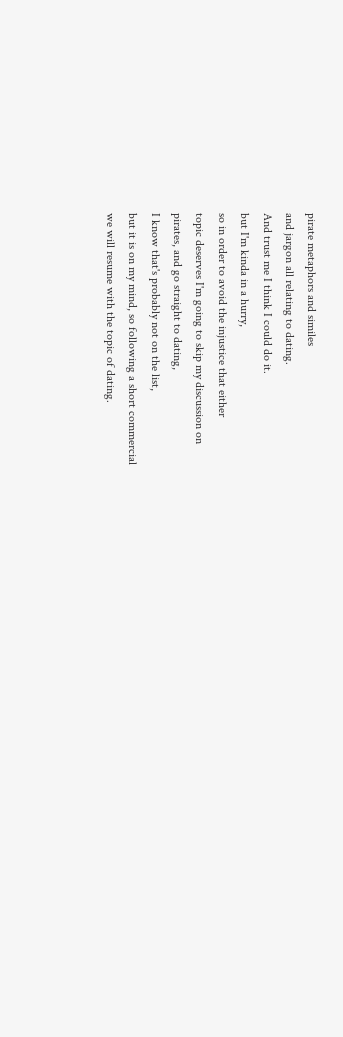pirate metaphors and similes
and jargon all relating to dating.
And trust me I think I could do it.
but I'm kinda in a hurry,
so in order to avoid the injustice that either
topic deserves I'm going to skip my discussion on
pirates, and go straight to dating,
I know that's probably not on the list,
but it is on my mind, so following a short commercial
we will resume with the topic of dating.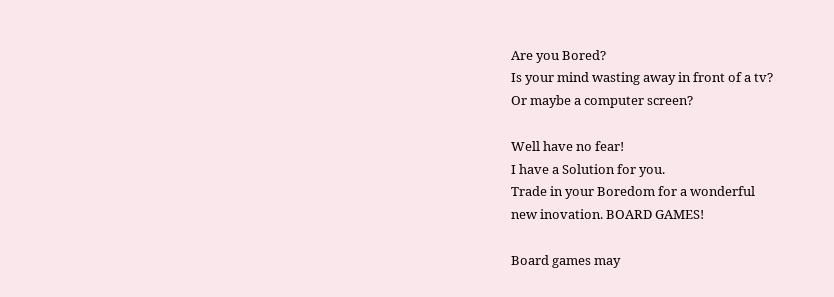Are you Bored?
Is your mind wasting away in front of a tv?
Or maybe a computer screen?

Well have no fear!
I have a Solution for you.
Trade in your Boredom for a wonderful
new inovation. BOARD GAMES!

Board games may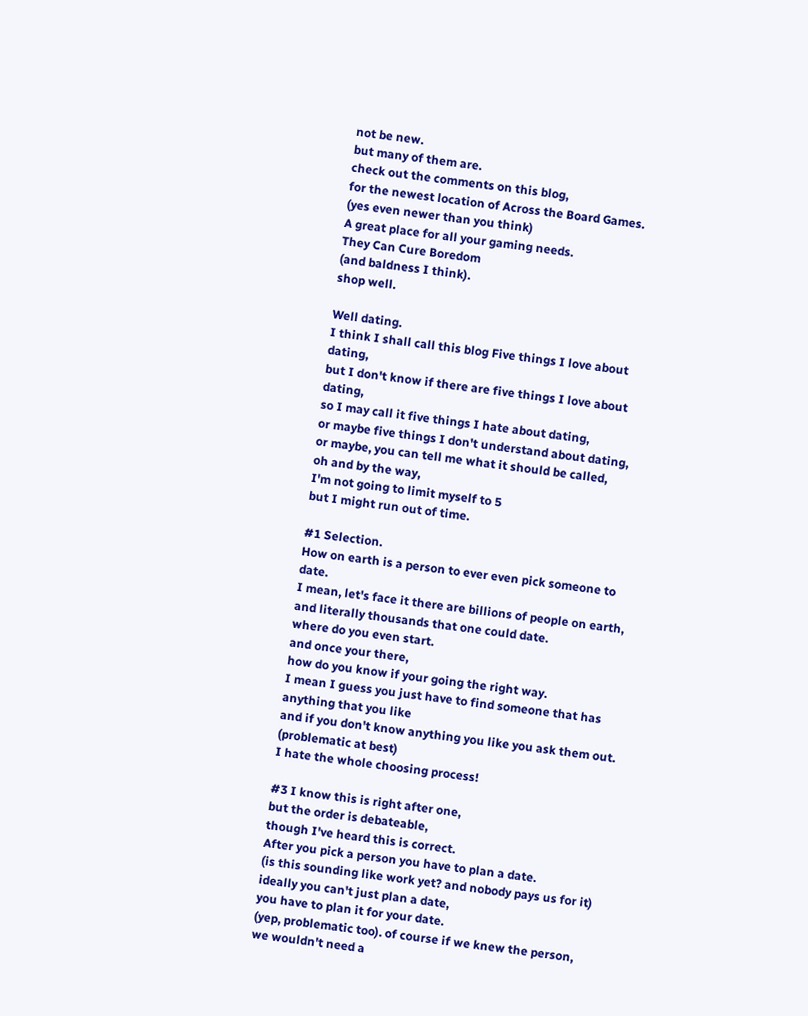not be new.
but many of them are.
check out the comments on this blog,
for the newest location of Across the Board Games.
(yes even newer than you think)
A great place for all your gaming needs.
They Can Cure Boredom
(and baldness I think).
shop well.

Well dating.
I think I shall call this blog Five things I love about dating,
but I don't know if there are five things I love about dating,
so I may call it five things I hate about dating,
or maybe five things I don't understand about dating,
or maybe, you can tell me what it should be called,
oh and by the way,
I'm not going to limit myself to 5
but I might run out of time.

#1 Selection.
How on earth is a person to ever even pick someone to date.
I mean, let's face it there are billions of people on earth,
and literally thousands that one could date.
where do you even start.
and once your there,
how do you know if your going the right way.
I mean I guess you just have to find someone that has anything that you like
and if you don't know anything you like you ask them out.
(problematic at best)
I hate the whole choosing process!

#3 I know this is right after one,
but the order is debateable,
though I've heard this is correct.
After you pick a person you have to plan a date.
(is this sounding like work yet? and nobody pays us for it)
ideally you can't just plan a date,
you have to plan it for your date.
(yep, problematic too). of course if we knew the person,
we wouldn't need a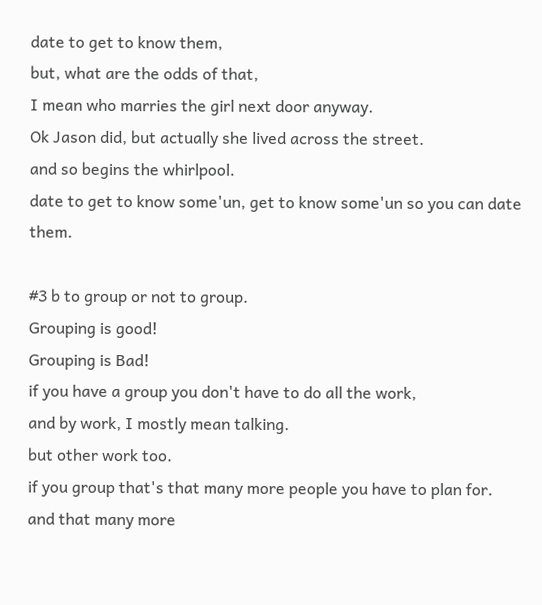date to get to know them,
but, what are the odds of that,
I mean who marries the girl next door anyway.
Ok Jason did, but actually she lived across the street.
and so begins the whirlpool.
date to get to know some'un, get to know some'un so you can date them.

#3 b to group or not to group.
Grouping is good!
Grouping is Bad!
if you have a group you don't have to do all the work,
and by work, I mostly mean talking.
but other work too.
if you group that's that many more people you have to plan for.
and that many more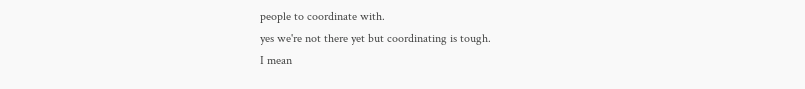people to coordinate with.
yes we're not there yet but coordinating is tough.
I mean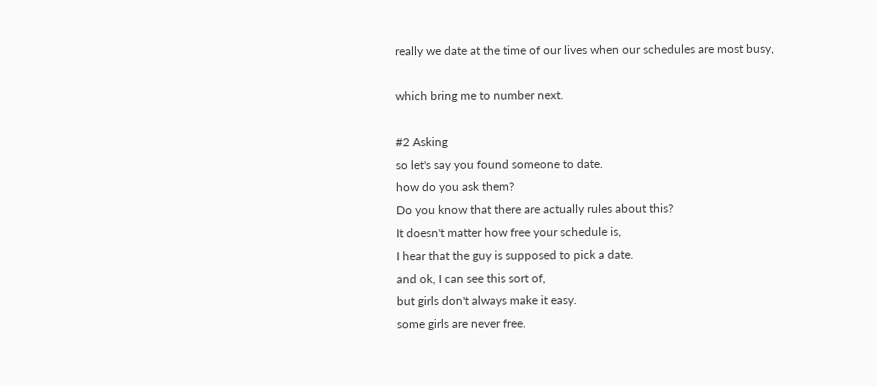really we date at the time of our lives when our schedules are most busy,

which bring me to number next.

#2 Asking
so let's say you found someone to date.
how do you ask them?
Do you know that there are actually rules about this?
It doesn't matter how free your schedule is,
I hear that the guy is supposed to pick a date.
and ok, I can see this sort of,
but girls don't always make it easy.
some girls are never free.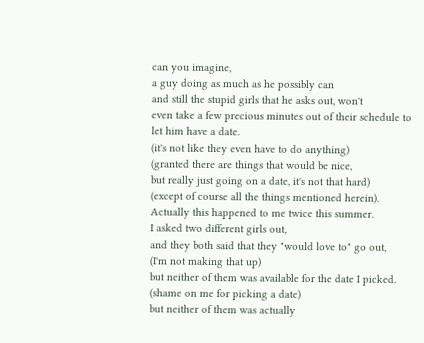can you imagine,
a guy doing as much as he possibly can
and still the stupid girls that he asks out, won't
even take a few precious minutes out of their schedule to
let him have a date.
(it's not like they even have to do anything)
(granted there are things that would be nice,
but really just going on a date, it's not that hard)
(except of course all the things mentioned herein).
Actually this happened to me twice this summer.
I asked two different girls out,
and they both said that they "would love to" go out,
(I'm not making that up)
but neither of them was available for the date I picked.
(shame on me for picking a date)
but neither of them was actually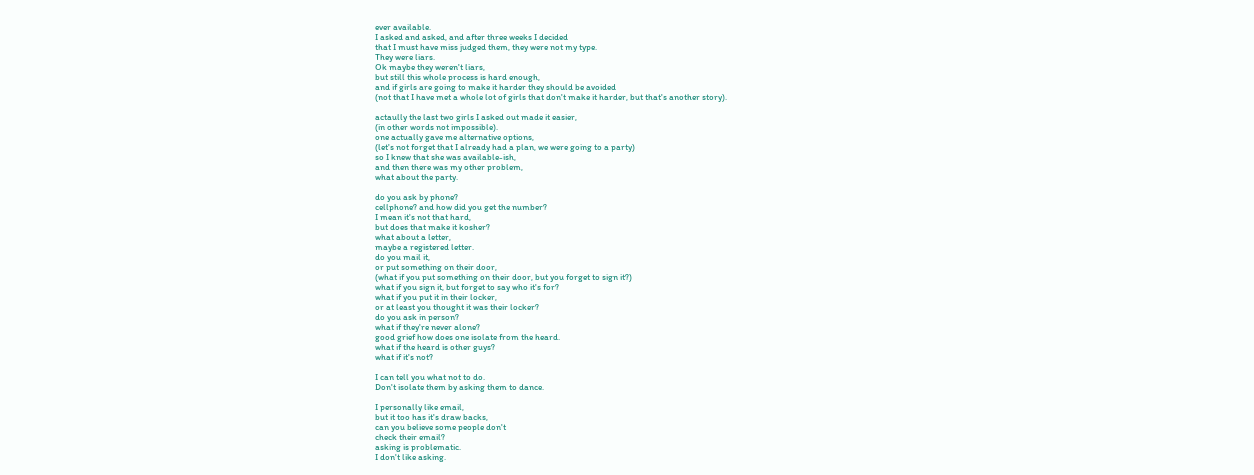ever available.
I asked and asked, and after three weeks I decided
that I must have miss judged them, they were not my type.
They were liars.
Ok maybe they weren't liars,
but still this whole process is hard enough,
and if girls are going to make it harder they should be avoided
(not that I have met a whole lot of girls that don't make it harder, but that's another story).

actaully the last two girls I asked out made it easier,
(in other words not impossible).
one actually gave me alternative options,
(let's not forget that I already had a plan, we were going to a party)
so I knew that she was available-ish,
and then there was my other problem,
what about the party.

do you ask by phone?
cellphone? and how did you get the number?
I mean it's not that hard,
but does that make it kosher?
what about a letter,
maybe a registered letter.
do you mail it,
or put something on their door,
(what if you put something on their door, but you forget to sign it?)
what if you sign it, but forget to say who it's for?
what if you put it in their locker,
or at least you thought it was their locker?
do you ask in person?
what if they're never alone?
good grief how does one isolate from the heard.
what if the heard is other guys?
what if it's not?

I can tell you what not to do.
Don't isolate them by asking them to dance.

I personally like email,
but it too has it's draw backs,
can you believe some people don't
check their email?
asking is problematic.
I don't like asking.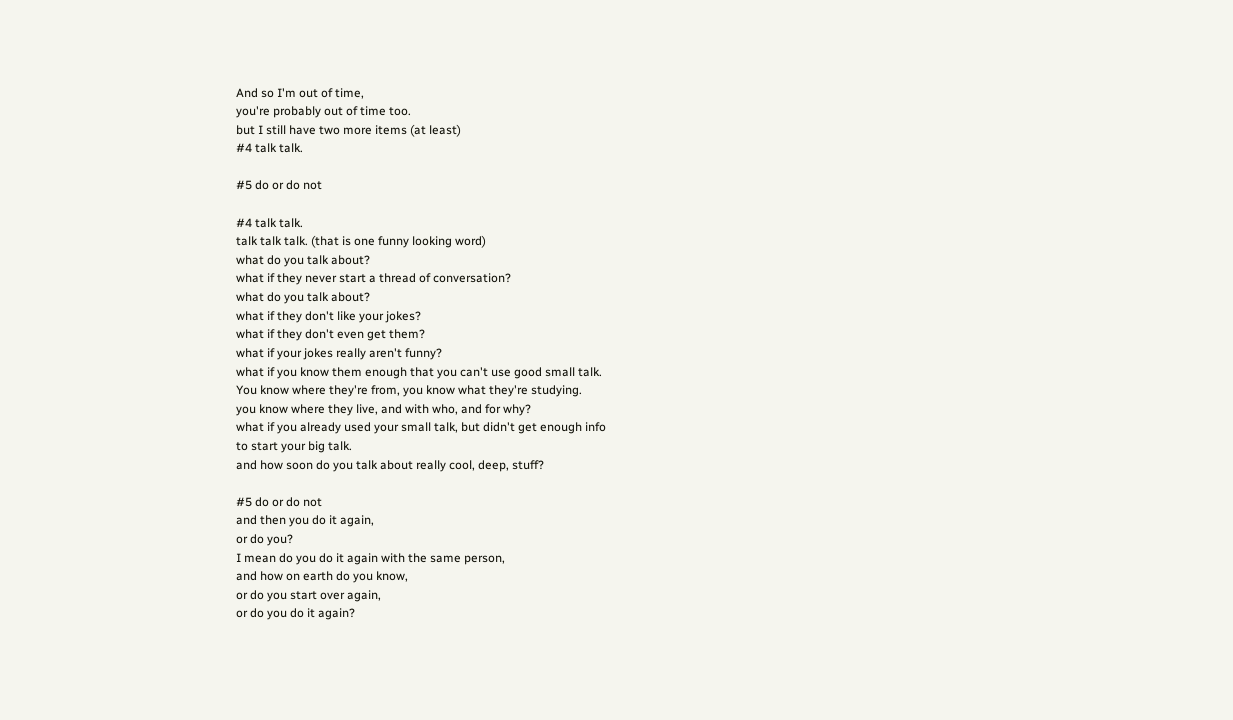And so I'm out of time,
you're probably out of time too.
but I still have two more items (at least)
#4 talk talk.

#5 do or do not

#4 talk talk.
talk talk talk. (that is one funny looking word)
what do you talk about?
what if they never start a thread of conversation?
what do you talk about?
what if they don't like your jokes?
what if they don't even get them?
what if your jokes really aren't funny?
what if you know them enough that you can't use good small talk.
You know where they're from, you know what they're studying.
you know where they live, and with who, and for why?
what if you already used your small talk, but didn't get enough info
to start your big talk.
and how soon do you talk about really cool, deep, stuff?

#5 do or do not
and then you do it again,
or do you?
I mean do you do it again with the same person,
and how on earth do you know,
or do you start over again,
or do you do it again?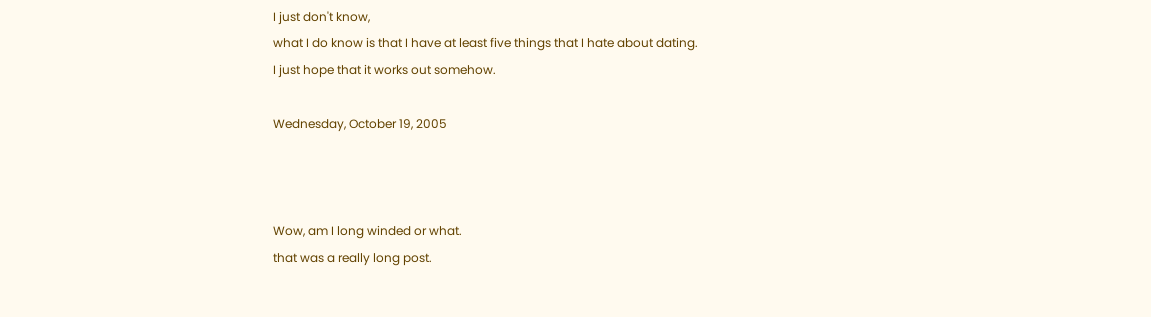I just don't know,
what I do know is that I have at least five things that I hate about dating.
I just hope that it works out somehow.

Wednesday, October 19, 2005



Wow, am I long winded or what.
that was a really long post.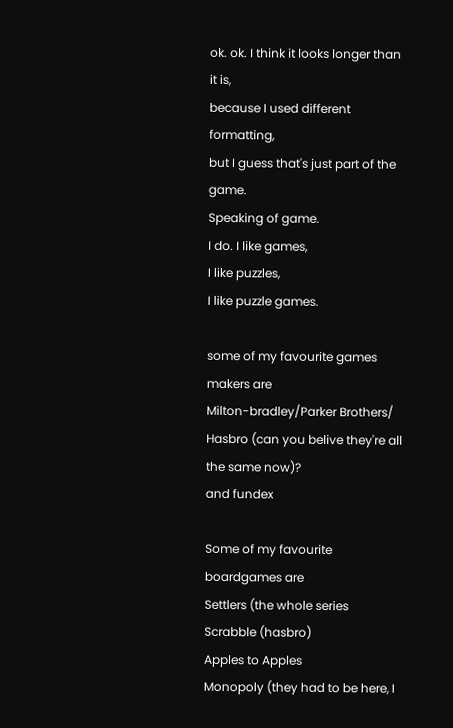ok. ok. I think it looks longer than it is,
because I used different formatting,
but I guess that's just part of the game.
Speaking of game.
I do. I like games,
I like puzzles,
I like puzzle games.

some of my favourite games makers are
Milton-bradley/Parker Brothers/ Hasbro (can you belive they're all the same now)?
and fundex

Some of my favourite boardgames are
Settlers (the whole series
Scrabble (hasbro)
Apples to Apples
Monopoly (they had to be here, I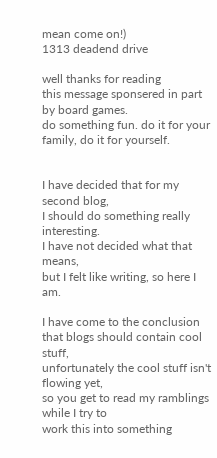mean come on!)
1313 deadend drive

well thanks for reading
this message sponsered in part by board games.
do something fun. do it for your family, do it for yourself.


I have decided that for my second blog,
I should do something really interesting.
I have not decided what that means,
but I felt like writing, so here I am.

I have come to the conclusion that blogs should contain cool stuff,
unfortunately the cool stuff isn't flowing yet,
so you get to read my ramblings while I try to
work this into something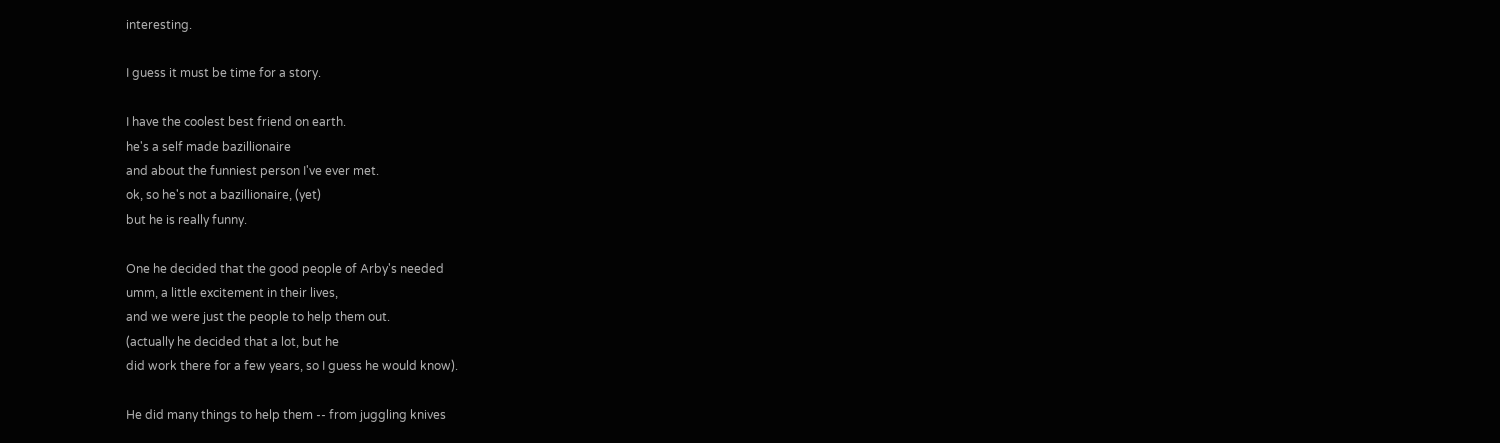interesting.

I guess it must be time for a story.

I have the coolest best friend on earth.
he's a self made bazillionaire
and about the funniest person I've ever met.
ok, so he's not a bazillionaire, (yet)
but he is really funny.

One he decided that the good people of Arby's needed
umm, a little excitement in their lives,
and we were just the people to help them out.
(actually he decided that a lot, but he
did work there for a few years, so I guess he would know).

He did many things to help them -- from juggling knives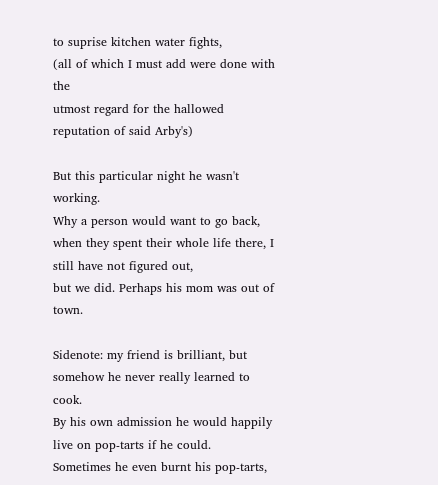to suprise kitchen water fights,
(all of which I must add were done with the
utmost regard for the hallowed reputation of said Arby's)

But this particular night he wasn't working.
Why a person would want to go back,
when they spent their whole life there, I still have not figured out,
but we did. Perhaps his mom was out of town.

Sidenote: my friend is brilliant, but somehow he never really learned to cook.
By his own admission he would happily live on pop-tarts if he could.
Sometimes he even burnt his pop-tarts,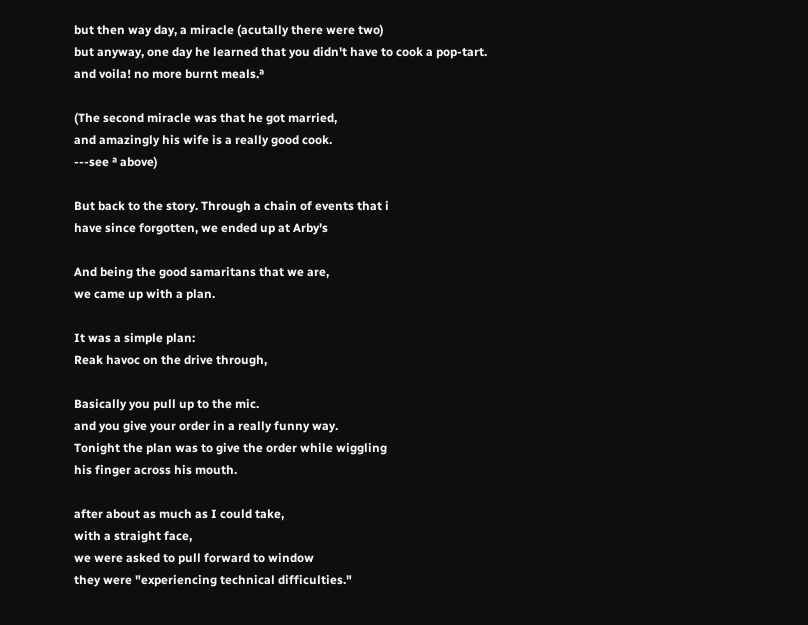but then way day, a miracle (acutally there were two)
but anyway, one day he learned that you didn't have to cook a pop-tart.
and voila! no more burnt meals.ª

(The second miracle was that he got married,
and amazingly his wife is a really good cook.
---see ª above)

But back to the story. Through a chain of events that i
have since forgotten, we ended up at Arby's

And being the good samaritans that we are,
we came up with a plan.

It was a simple plan:
Reak havoc on the drive through,

Basically you pull up to the mic.
and you give your order in a really funny way.
Tonight the plan was to give the order while wiggling
his finger across his mouth.

after about as much as I could take,
with a straight face,
we were asked to pull forward to window
they were "experiencing technical difficulties."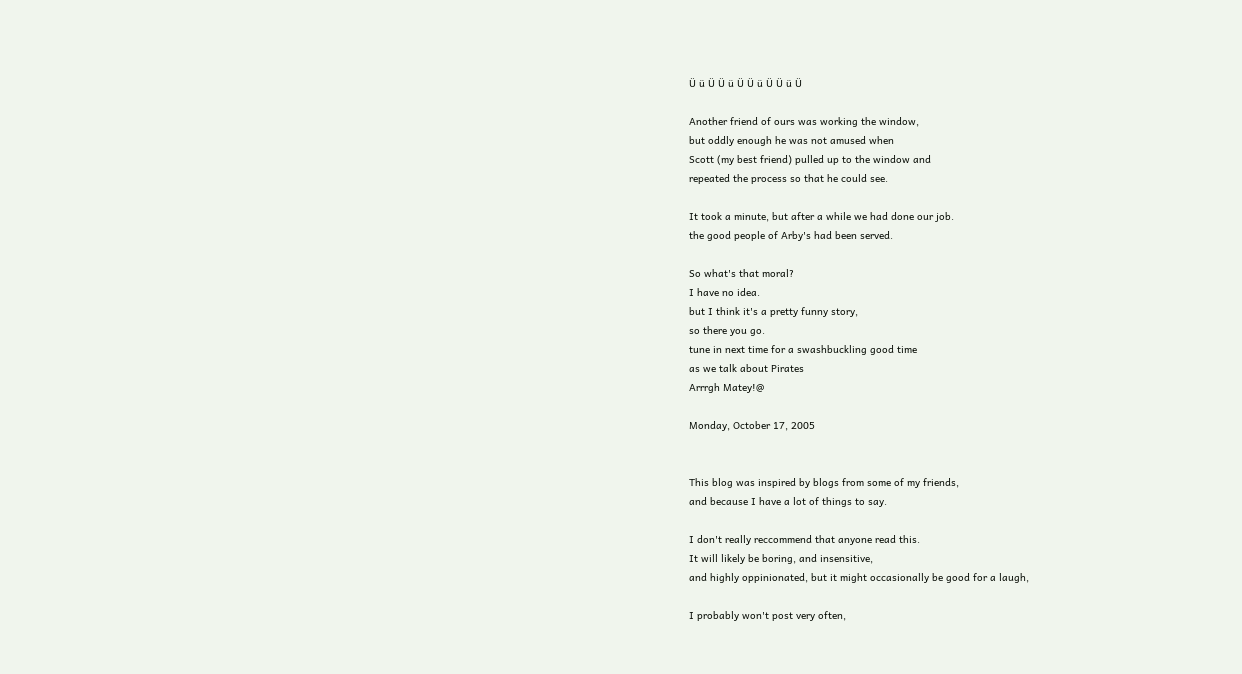Ü ü Ü Ü ü Ü Ü ü Ü Ü ü Ü

Another friend of ours was working the window,
but oddly enough he was not amused when
Scott (my best friend) pulled up to the window and
repeated the process so that he could see.

It took a minute, but after a while we had done our job.
the good people of Arby's had been served.

So what's that moral?
I have no idea.
but I think it's a pretty funny story,
so there you go.
tune in next time for a swashbuckling good time
as we talk about Pirates
Arrrgh Matey!@

Monday, October 17, 2005


This blog was inspired by blogs from some of my friends,
and because I have a lot of things to say.

I don't really reccommend that anyone read this.
It will likely be boring, and insensitive,
and highly oppinionated, but it might occasionally be good for a laugh,

I probably won't post very often,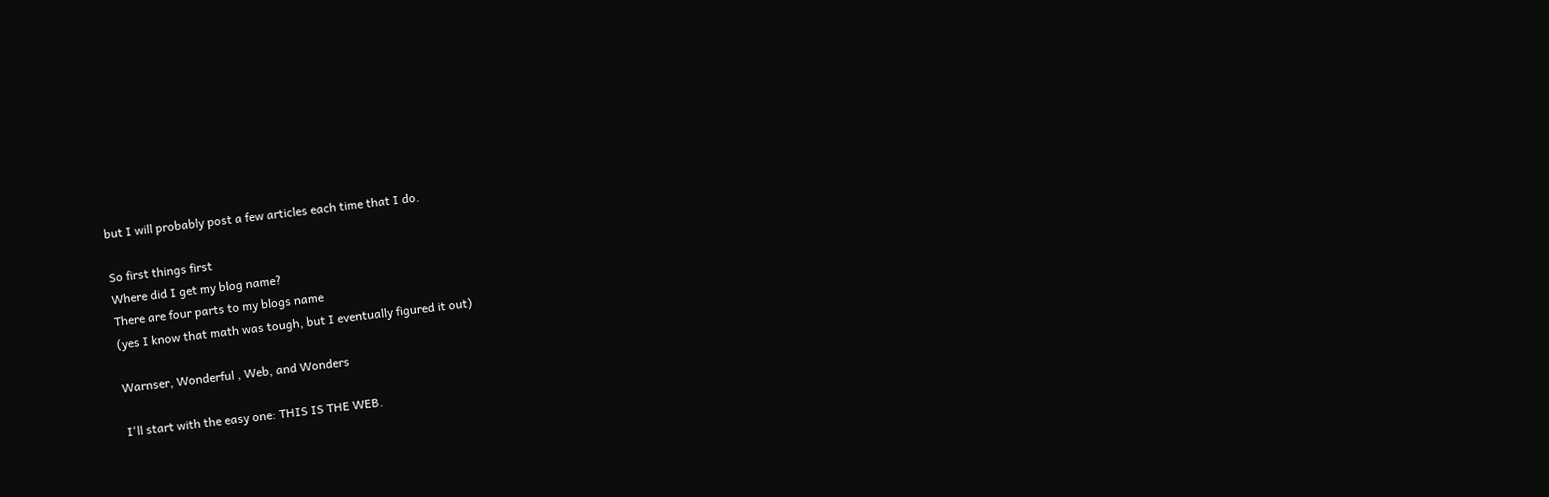but I will probably post a few articles each time that I do.

So first things first
Where did I get my blog name?
There are four parts to my blogs name
(yes I know that math was tough, but I eventually figured it out)

Warnser, Wonderful , Web, and Wonders

I'll start with the easy one: THIS IS THE WEB.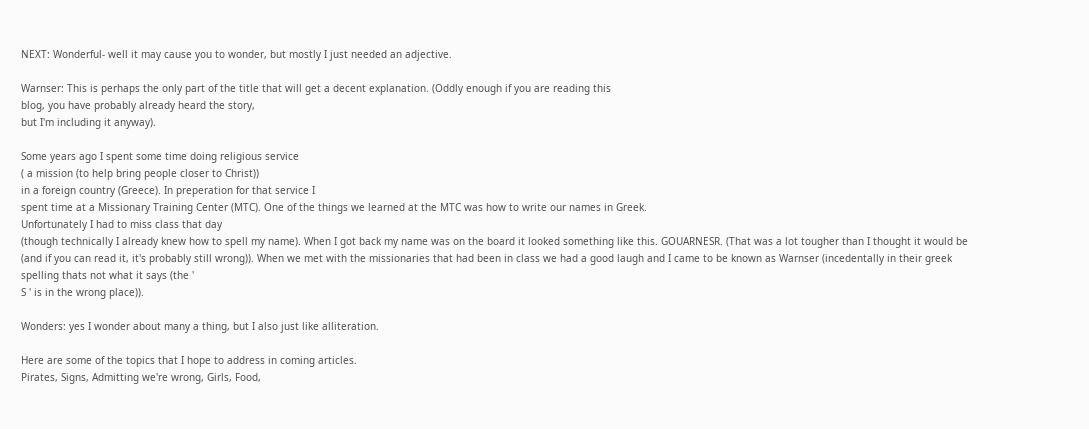NEXT: Wonderful- well it may cause you to wonder, but mostly I just needed an adjective.

Warnser: This is perhaps the only part of the title that will get a decent explanation. (Oddly enough if you are reading this
blog, you have probably already heard the story,
but I'm including it anyway).

Some years ago I spent some time doing religious service
( a mission (to help bring people closer to Christ))
in a foreign country (Greece). In preperation for that service I
spent time at a Missionary Training Center (MTC). One of the things we learned at the MTC was how to write our names in Greek.
Unfortunately I had to miss class that day
(though technically I already knew how to spell my name). When I got back my name was on the board it looked something like this. GOUARNESR. (That was a lot tougher than I thought it would be (and if you can read it, it's probably still wrong)). When we met with the missionaries that had been in class we had a good laugh and I came to be known as Warnser (incedentally in their greek spelling thats not what it says (the '
S ' is in the wrong place)).

Wonders: yes I wonder about many a thing, but I also just like alliteration.

Here are some of the topics that I hope to address in coming articles.
Pirates, Signs, Admitting we're wrong, Girls, Food,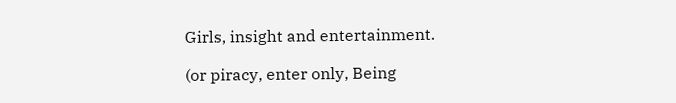Girls, insight and entertainment.

(or piracy, enter only, Being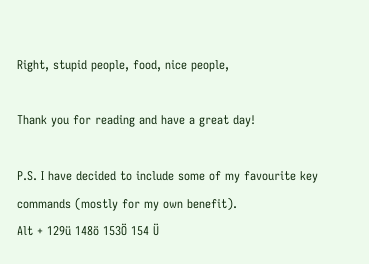Right, stupid people, food, nice people,

Thank you for reading and have a great day!

P.S. I have decided to include some of my favourite key commands (mostly for my own benefit).
Alt + 129ü 148ö 153Ö 154 Ü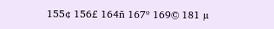155¢ 156£ 164ñ 167º 169© 181 µ